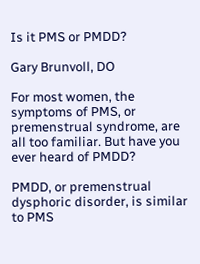Is it PMS or PMDD?

Gary Brunvoll, DO

For most women, the symptoms of PMS, or premenstrual syndrome, are all too familiar. But have you ever heard of PMDD?

PMDD, or premenstrual dysphoric disorder, is similar to PMS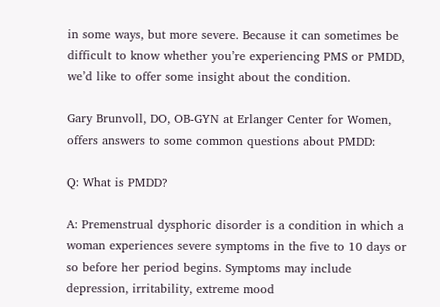in some ways, but more severe. Because it can sometimes be difficult to know whether you’re experiencing PMS or PMDD, we’d like to offer some insight about the condition.

Gary Brunvoll, DO, OB-GYN at Erlanger Center for Women, offers answers to some common questions about PMDD:

Q: What is PMDD?

A: Premenstrual dysphoric disorder is a condition in which a woman experiences severe symptoms in the five to 10 days or so before her period begins. Symptoms may include depression, irritability, extreme mood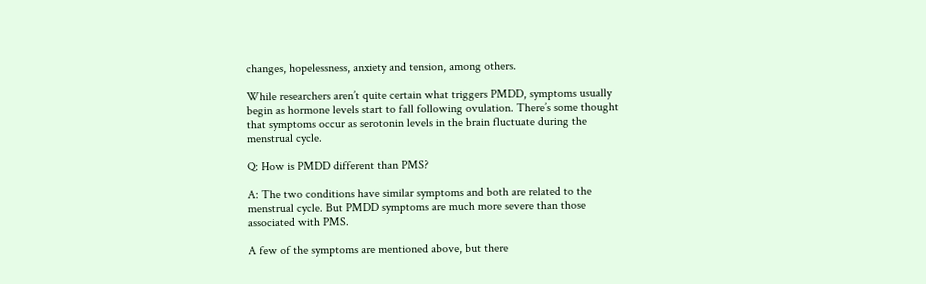changes, hopelessness, anxiety and tension, among others.

While researchers aren’t quite certain what triggers PMDD, symptoms usually begin as hormone levels start to fall following ovulation. There’s some thought that symptoms occur as serotonin levels in the brain fluctuate during the menstrual cycle.

Q: How is PMDD different than PMS?

A: The two conditions have similar symptoms and both are related to the menstrual cycle. But PMDD symptoms are much more severe than those associated with PMS.

A few of the symptoms are mentioned above, but there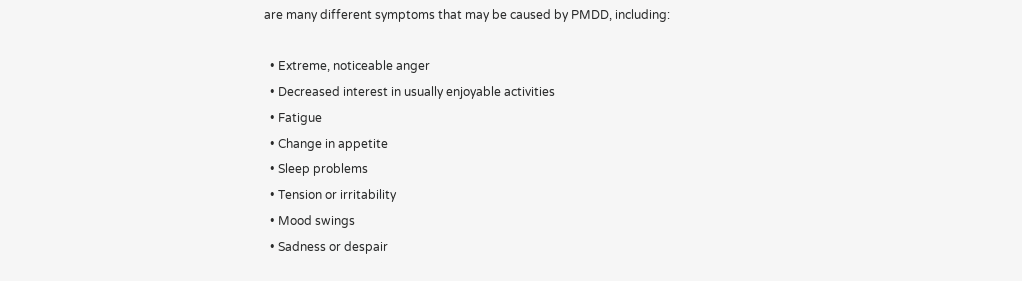are many different symptoms that may be caused by PMDD, including:

  • Extreme, noticeable anger
  • Decreased interest in usually enjoyable activities
  • Fatigue
  • Change in appetite
  • Sleep problems
  • Tension or irritability
  • Mood swings
  • Sadness or despair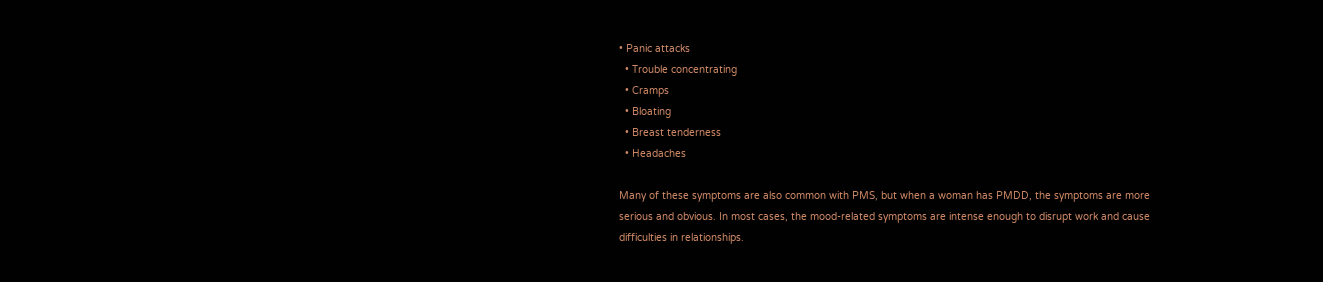• Panic attacks
  • Trouble concentrating
  • Cramps
  • Bloating
  • Breast tenderness
  • Headaches

Many of these symptoms are also common with PMS, but when a woman has PMDD, the symptoms are more serious and obvious. In most cases, the mood-related symptoms are intense enough to disrupt work and cause difficulties in relationships.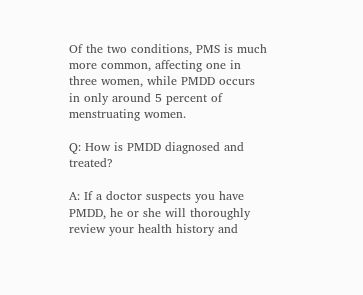Of the two conditions, PMS is much more common, affecting one in three women, while PMDD occurs in only around 5 percent of menstruating women.

Q: How is PMDD diagnosed and treated?

A: If a doctor suspects you have PMDD, he or she will thoroughly review your health history and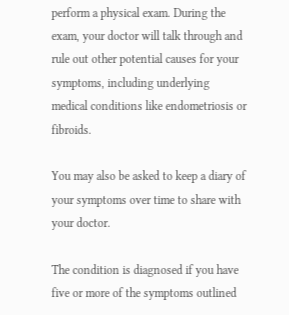perform a physical exam. During the exam, your doctor will talk through and rule out other potential causes for your symptoms, including underlying medical conditions like endometriosis or fibroids.

You may also be asked to keep a diary of your symptoms over time to share with your doctor.

The condition is diagnosed if you have five or more of the symptoms outlined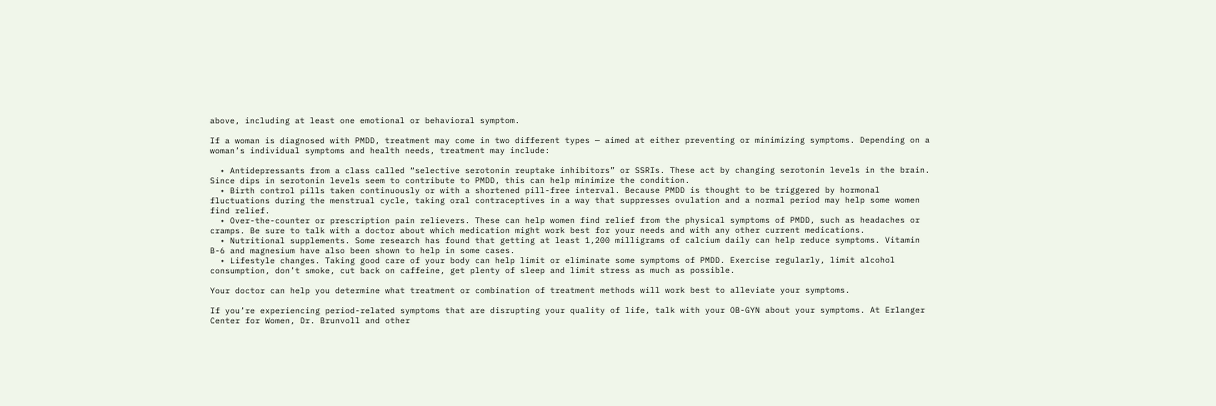above, including at least one emotional or behavioral symptom.

If a woman is diagnosed with PMDD, treatment may come in two different types — aimed at either preventing or minimizing symptoms. Depending on a woman’s individual symptoms and health needs, treatment may include:

  • Antidepressants from a class called “selective serotonin reuptake inhibitors” or SSRIs. These act by changing serotonin levels in the brain. Since dips in serotonin levels seem to contribute to PMDD, this can help minimize the condition.
  • Birth control pills taken continuously or with a shortened pill-free interval. Because PMDD is thought to be triggered by hormonal fluctuations during the menstrual cycle, taking oral contraceptives in a way that suppresses ovulation and a normal period may help some women find relief.
  • Over-the-counter or prescription pain relievers. These can help women find relief from the physical symptoms of PMDD, such as headaches or cramps. Be sure to talk with a doctor about which medication might work best for your needs and with any other current medications.
  • Nutritional supplements. Some research has found that getting at least 1,200 milligrams of calcium daily can help reduce symptoms. Vitamin B-6 and magnesium have also been shown to help in some cases.
  • Lifestyle changes. Taking good care of your body can help limit or eliminate some symptoms of PMDD. Exercise regularly, limit alcohol consumption, don’t smoke, cut back on caffeine, get plenty of sleep and limit stress as much as possible.

Your doctor can help you determine what treatment or combination of treatment methods will work best to alleviate your symptoms.

If you’re experiencing period-related symptoms that are disrupting your quality of life, talk with your OB-GYN about your symptoms. At Erlanger Center for Women, Dr. Brunvoll and other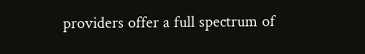providers offer a full spectrum of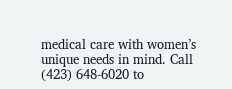medical care with women’s unique needs in mind. Call (423) 648-6020 to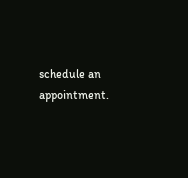schedule an appointment.